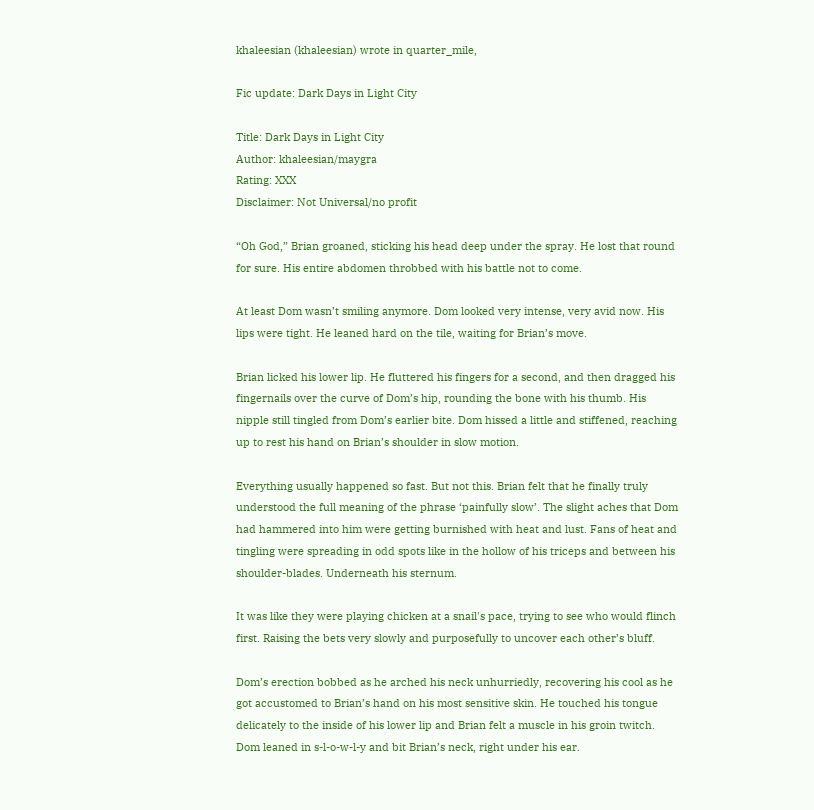khaleesian (khaleesian) wrote in quarter_mile,

Fic update: Dark Days in Light City

Title: Dark Days in Light City
Author: khaleesian/maygra
Rating: XXX
Disclaimer: Not Universal/no profit

“Oh God,” Brian groaned, sticking his head deep under the spray. He lost that round for sure. His entire abdomen throbbed with his battle not to come.

At least Dom wasn’t smiling anymore. Dom looked very intense, very avid now. His lips were tight. He leaned hard on the tile, waiting for Brian’s move.

Brian licked his lower lip. He fluttered his fingers for a second, and then dragged his fingernails over the curve of Dom’s hip, rounding the bone with his thumb. His nipple still tingled from Dom’s earlier bite. Dom hissed a little and stiffened, reaching up to rest his hand on Brian’s shoulder in slow motion.

Everything usually happened so fast. But not this. Brian felt that he finally truly understood the full meaning of the phrase ‘painfully slow’. The slight aches that Dom had hammered into him were getting burnished with heat and lust. Fans of heat and tingling were spreading in odd spots like in the hollow of his triceps and between his shoulder-blades. Underneath his sternum.

It was like they were playing chicken at a snail's pace, trying to see who would flinch first. Raising the bets very slowly and purposefully to uncover each other’s bluff.

Dom’s erection bobbed as he arched his neck unhurriedly, recovering his cool as he got accustomed to Brian’s hand on his most sensitive skin. He touched his tongue delicately to the inside of his lower lip and Brian felt a muscle in his groin twitch. Dom leaned in s-l-o-w-l-y and bit Brian’s neck, right under his ear.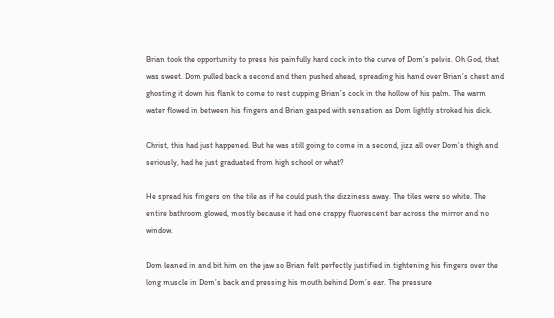Brian took the opportunity to press his painfully hard cock into the curve of Dom’s pelvis. Oh God, that was sweet. Dom pulled back a second and then pushed ahead, spreading his hand over Brian’s chest and ghosting it down his flank to come to rest cupping Brian’s cock in the hollow of his palm. The warm water flowed in between his fingers and Brian gasped with sensation as Dom lightly stroked his dick.

Christ, this had just happened. But he was still going to come in a second, jizz all over Dom’s thigh and seriously, had he just graduated from high school or what?

He spread his fingers on the tile as if he could push the dizziness away. The tiles were so white. The entire bathroom glowed, mostly because it had one crappy fluorescent bar across the mirror and no window.

Dom leaned in and bit him on the jaw so Brian felt perfectly justified in tightening his fingers over the long muscle in Dom’s back and pressing his mouth behind Dom’s ear. The pressure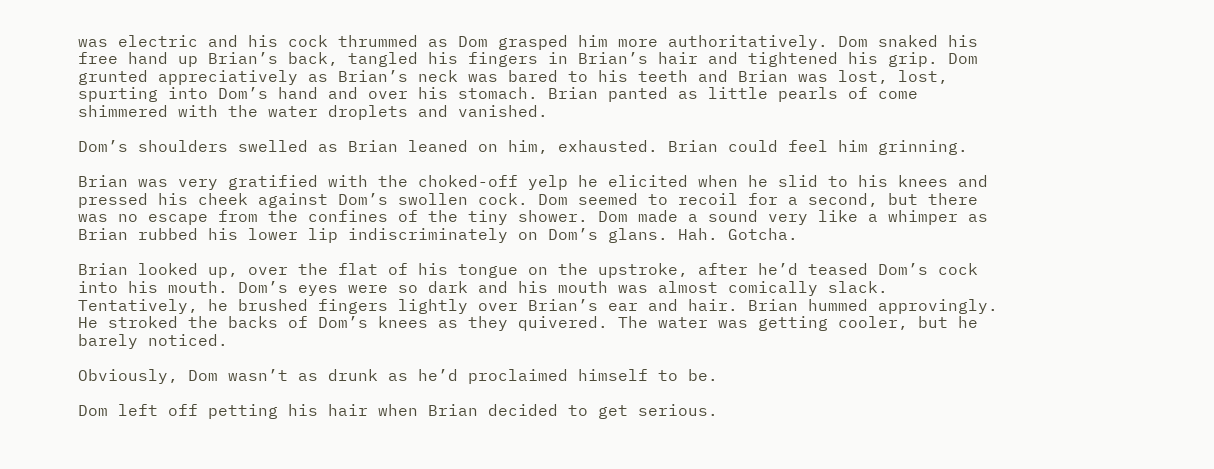was electric and his cock thrummed as Dom grasped him more authoritatively. Dom snaked his free hand up Brian’s back, tangled his fingers in Brian’s hair and tightened his grip. Dom grunted appreciatively as Brian’s neck was bared to his teeth and Brian was lost, lost, spurting into Dom’s hand and over his stomach. Brian panted as little pearls of come shimmered with the water droplets and vanished.

Dom’s shoulders swelled as Brian leaned on him, exhausted. Brian could feel him grinning.

Brian was very gratified with the choked-off yelp he elicited when he slid to his knees and pressed his cheek against Dom’s swollen cock. Dom seemed to recoil for a second, but there was no escape from the confines of the tiny shower. Dom made a sound very like a whimper as Brian rubbed his lower lip indiscriminately on Dom’s glans. Hah. Gotcha.

Brian looked up, over the flat of his tongue on the upstroke, after he’d teased Dom’s cock into his mouth. Dom’s eyes were so dark and his mouth was almost comically slack. Tentatively, he brushed fingers lightly over Brian’s ear and hair. Brian hummed approvingly. He stroked the backs of Dom’s knees as they quivered. The water was getting cooler, but he barely noticed.

Obviously, Dom wasn’t as drunk as he’d proclaimed himself to be.

Dom left off petting his hair when Brian decided to get serious.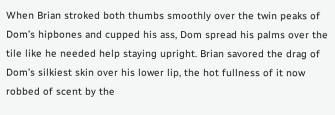When Brian stroked both thumbs smoothly over the twin peaks of Dom’s hipbones and cupped his ass, Dom spread his palms over the tile like he needed help staying upright. Brian savored the drag of Dom’s silkiest skin over his lower lip, the hot fullness of it now robbed of scent by the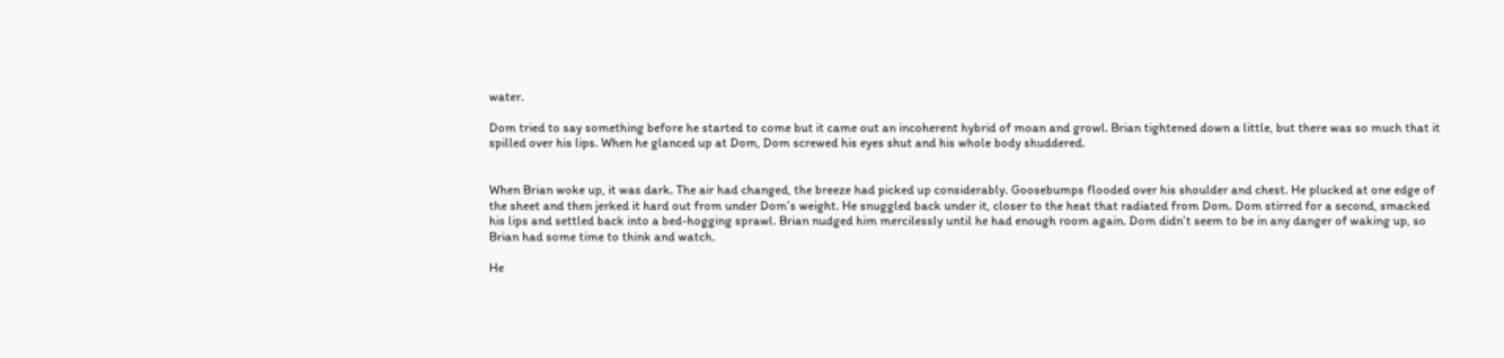water.

Dom tried to say something before he started to come but it came out an incoherent hybrid of moan and growl. Brian tightened down a little, but there was so much that it spilled over his lips. When he glanced up at Dom, Dom screwed his eyes shut and his whole body shuddered.


When Brian woke up, it was dark. The air had changed, the breeze had picked up considerably. Goosebumps flooded over his shoulder and chest. He plucked at one edge of the sheet and then jerked it hard out from under Dom’s weight. He snuggled back under it, closer to the heat that radiated from Dom. Dom stirred for a second, smacked his lips and settled back into a bed-hogging sprawl. Brian nudged him mercilessly until he had enough room again. Dom didn’t seem to be in any danger of waking up, so Brian had some time to think and watch.

He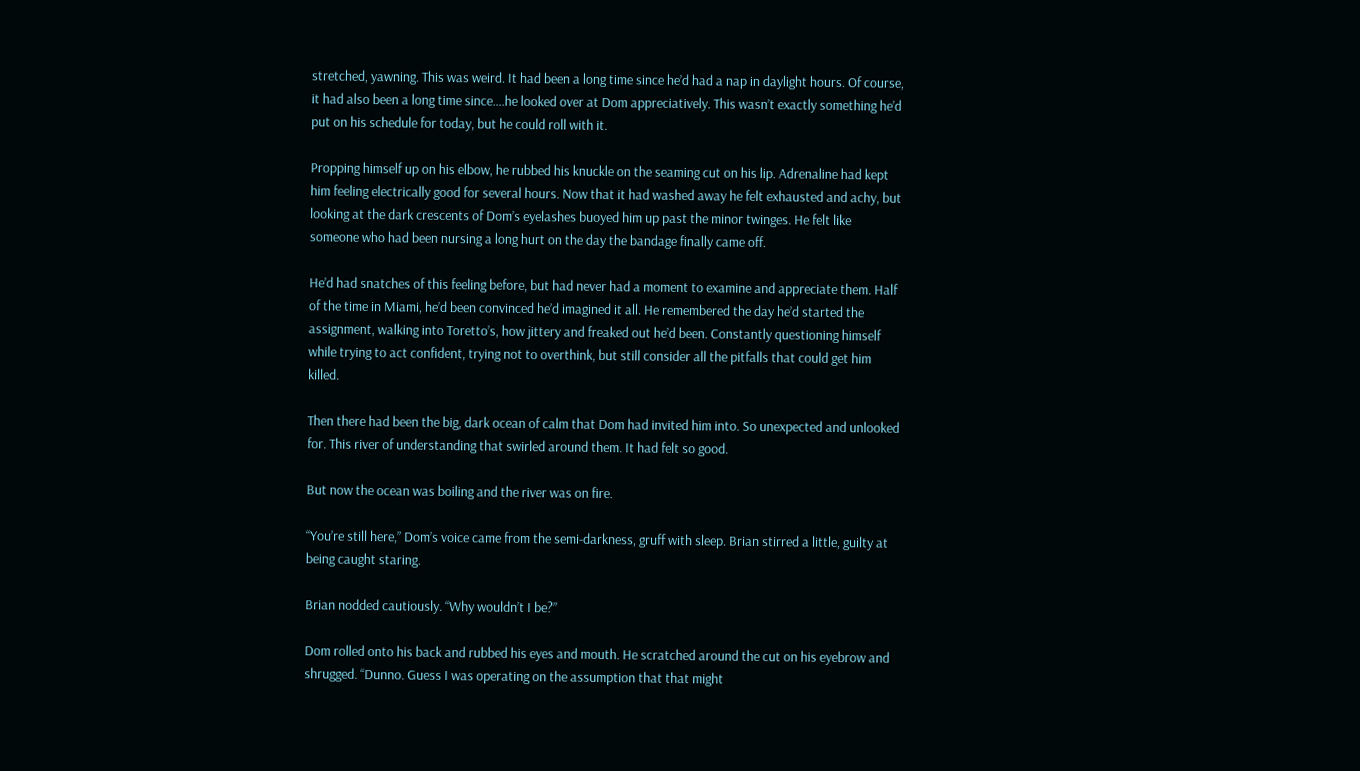stretched, yawning. This was weird. It had been a long time since he’d had a nap in daylight hours. Of course, it had also been a long time since….he looked over at Dom appreciatively. This wasn’t exactly something he’d put on his schedule for today, but he could roll with it.

Propping himself up on his elbow, he rubbed his knuckle on the seaming cut on his lip. Adrenaline had kept him feeling electrically good for several hours. Now that it had washed away he felt exhausted and achy, but looking at the dark crescents of Dom’s eyelashes buoyed him up past the minor twinges. He felt like someone who had been nursing a long hurt on the day the bandage finally came off.

He’d had snatches of this feeling before, but had never had a moment to examine and appreciate them. Half of the time in Miami, he’d been convinced he’d imagined it all. He remembered the day he’d started the assignment, walking into Toretto’s, how jittery and freaked out he’d been. Constantly questioning himself while trying to act confident, trying not to overthink, but still consider all the pitfalls that could get him killed.

Then there had been the big, dark ocean of calm that Dom had invited him into. So unexpected and unlooked for. This river of understanding that swirled around them. It had felt so good.

But now the ocean was boiling and the river was on fire.

“You’re still here,” Dom’s voice came from the semi-darkness, gruff with sleep. Brian stirred a little, guilty at being caught staring.

Brian nodded cautiously. “Why wouldn’t I be?”

Dom rolled onto his back and rubbed his eyes and mouth. He scratched around the cut on his eyebrow and shrugged. “Dunno. Guess I was operating on the assumption that that might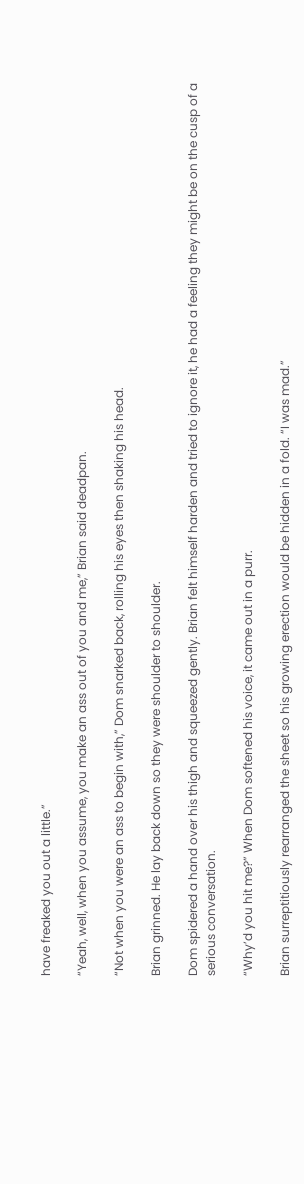have freaked you out a little.”

“Yeah, well, when you assume, you make an ass out of you and me,” Brian said deadpan.

“Not when you were an ass to begin with,” Dom snarked back, rolling his eyes then shaking his head.

Brian grinned. He lay back down so they were shoulder to shoulder.

Dom spidered a hand over his thigh and squeezed gently. Brian felt himself harden and tried to ignore it, he had a feeling they might be on the cusp of a serious conversation.

“Why’d you hit me?” When Dom softened his voice, it came out in a purr.

Brian surreptitiously rearranged the sheet so his growing erection would be hidden in a fold. “I was mad.”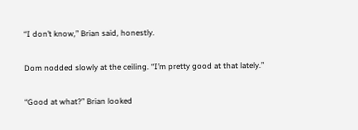“I don’t know,” Brian said, honestly.

Dom nodded slowly at the ceiling. “I’m pretty good at that lately.”

“Good at what?” Brian looked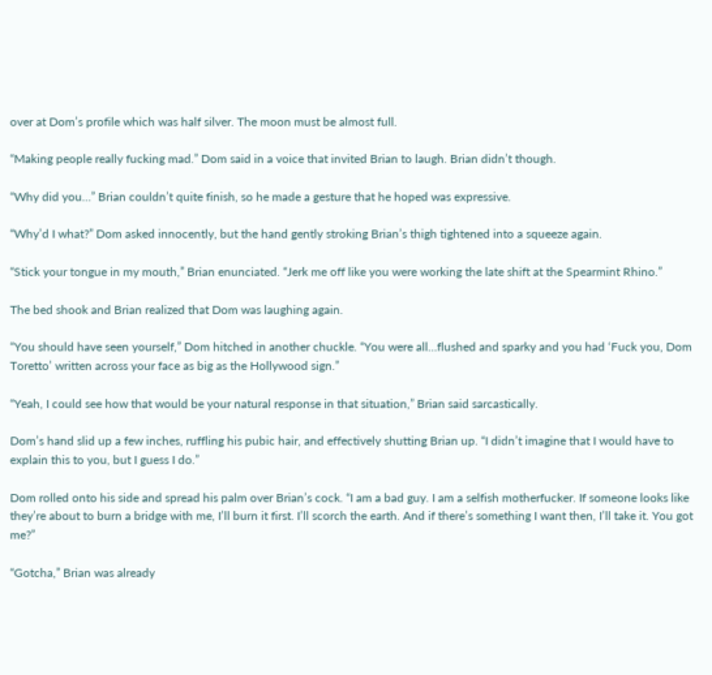over at Dom’s profile which was half silver. The moon must be almost full.

“Making people really fucking mad.” Dom said in a voice that invited Brian to laugh. Brian didn’t though.

“Why did you…” Brian couldn’t quite finish, so he made a gesture that he hoped was expressive.

“Why’d I what?” Dom asked innocently, but the hand gently stroking Brian’s thigh tightened into a squeeze again.

“Stick your tongue in my mouth,” Brian enunciated. “Jerk me off like you were working the late shift at the Spearmint Rhino.”

The bed shook and Brian realized that Dom was laughing again.

“You should have seen yourself,” Dom hitched in another chuckle. “You were all…flushed and sparky and you had ‘Fuck you, Dom Toretto’ written across your face as big as the Hollywood sign.”

“Yeah, I could see how that would be your natural response in that situation,” Brian said sarcastically.

Dom’s hand slid up a few inches, ruffling his pubic hair, and effectively shutting Brian up. “I didn’t imagine that I would have to explain this to you, but I guess I do.”

Dom rolled onto his side and spread his palm over Brian’s cock. “I am a bad guy. I am a selfish motherfucker. If someone looks like they’re about to burn a bridge with me, I’ll burn it first. I’ll scorch the earth. And if there’s something I want then, I’ll take it. You got me?”

“Gotcha,” Brian was already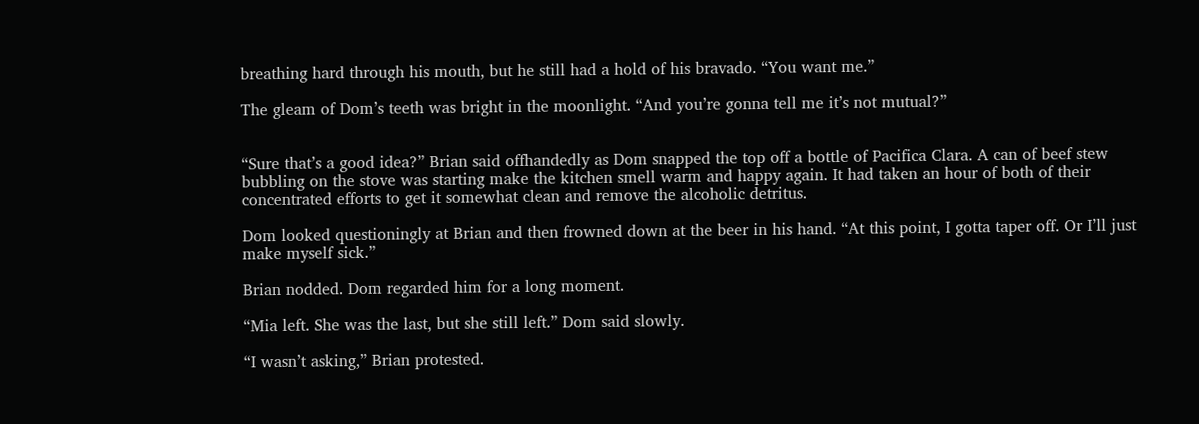breathing hard through his mouth, but he still had a hold of his bravado. “You want me.”

The gleam of Dom’s teeth was bright in the moonlight. “And you’re gonna tell me it’s not mutual?”


“Sure that’s a good idea?” Brian said offhandedly as Dom snapped the top off a bottle of Pacifica Clara. A can of beef stew bubbling on the stove was starting make the kitchen smell warm and happy again. It had taken an hour of both of their concentrated efforts to get it somewhat clean and remove the alcoholic detritus.

Dom looked questioningly at Brian and then frowned down at the beer in his hand. “At this point, I gotta taper off. Or I’ll just make myself sick.”

Brian nodded. Dom regarded him for a long moment.

“Mia left. She was the last, but she still left.” Dom said slowly.

“I wasn’t asking,” Brian protested.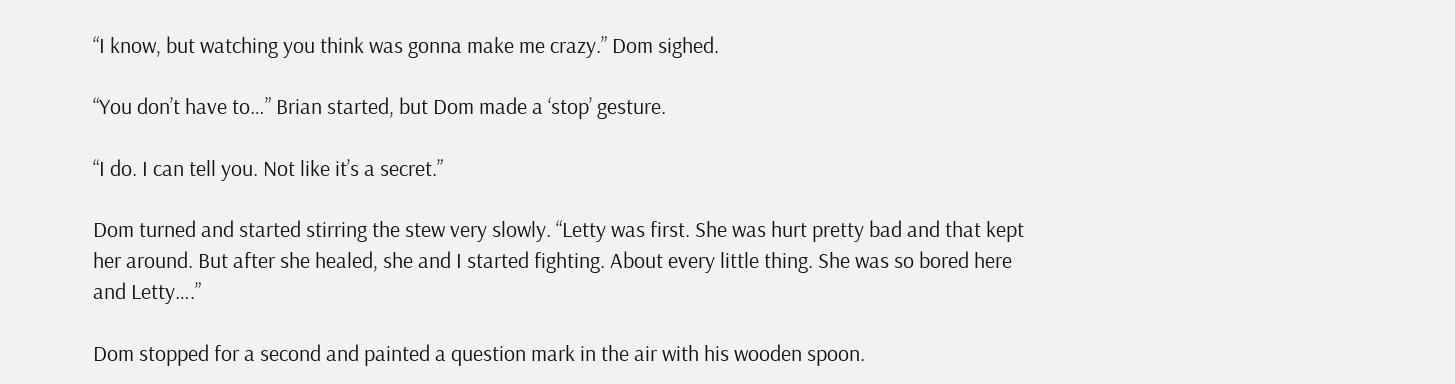“I know, but watching you think was gonna make me crazy.” Dom sighed.

“You don’t have to…” Brian started, but Dom made a ‘stop’ gesture.

“I do. I can tell you. Not like it’s a secret.”

Dom turned and started stirring the stew very slowly. “Letty was first. She was hurt pretty bad and that kept her around. But after she healed, she and I started fighting. About every little thing. She was so bored here and Letty….”

Dom stopped for a second and painted a question mark in the air with his wooden spoon.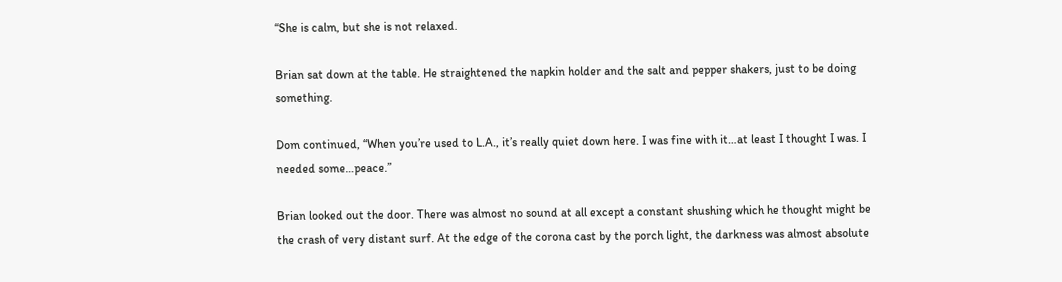“She is calm, but she is not relaxed.

Brian sat down at the table. He straightened the napkin holder and the salt and pepper shakers, just to be doing something.

Dom continued, “When you’re used to L.A., it’s really quiet down here. I was fine with it…at least I thought I was. I needed some…peace.”

Brian looked out the door. There was almost no sound at all except a constant shushing which he thought might be the crash of very distant surf. At the edge of the corona cast by the porch light, the darkness was almost absolute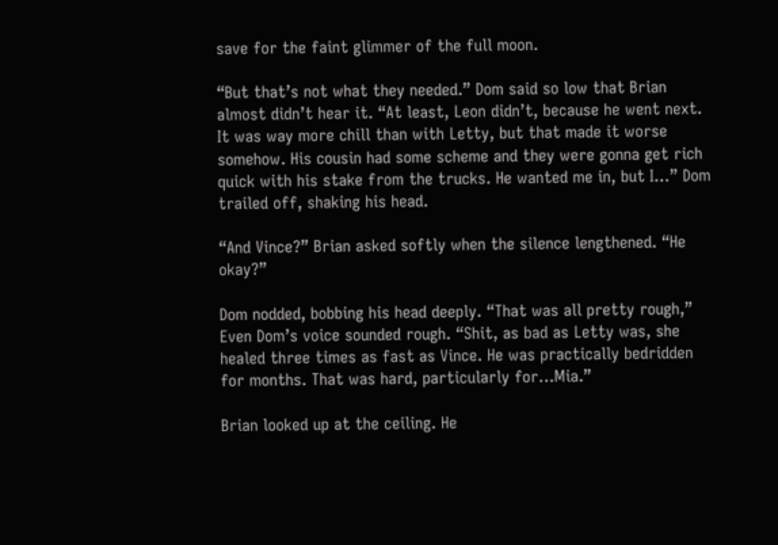save for the faint glimmer of the full moon.

“But that’s not what they needed.” Dom said so low that Brian almost didn’t hear it. “At least, Leon didn’t, because he went next. It was way more chill than with Letty, but that made it worse somehow. His cousin had some scheme and they were gonna get rich quick with his stake from the trucks. He wanted me in, but I…” Dom trailed off, shaking his head.

“And Vince?” Brian asked softly when the silence lengthened. “He okay?”

Dom nodded, bobbing his head deeply. “That was all pretty rough,” Even Dom’s voice sounded rough. “Shit, as bad as Letty was, she healed three times as fast as Vince. He was practically bedridden for months. That was hard, particularly for…Mia.”

Brian looked up at the ceiling. He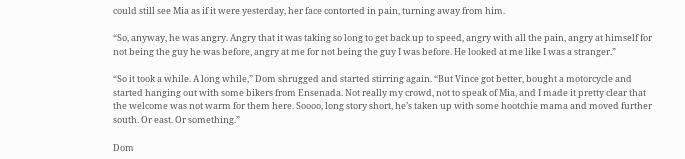could still see Mia as if it were yesterday, her face contorted in pain, turning away from him.

“So, anyway, he was angry. Angry that it was taking so long to get back up to speed, angry with all the pain, angry at himself for not being the guy he was before, angry at me for not being the guy I was before. He looked at me like I was a stranger.”

“So it took a while. A long while,” Dom shrugged and started stirring again. “But Vince got better, bought a motorcycle and started hanging out with some bikers from Ensenada. Not really my crowd, not to speak of Mia, and I made it pretty clear that the welcome was not warm for them here. Soooo, long story short, he’s taken up with some hootchie mama and moved further south. Or east. Or something.”

Dom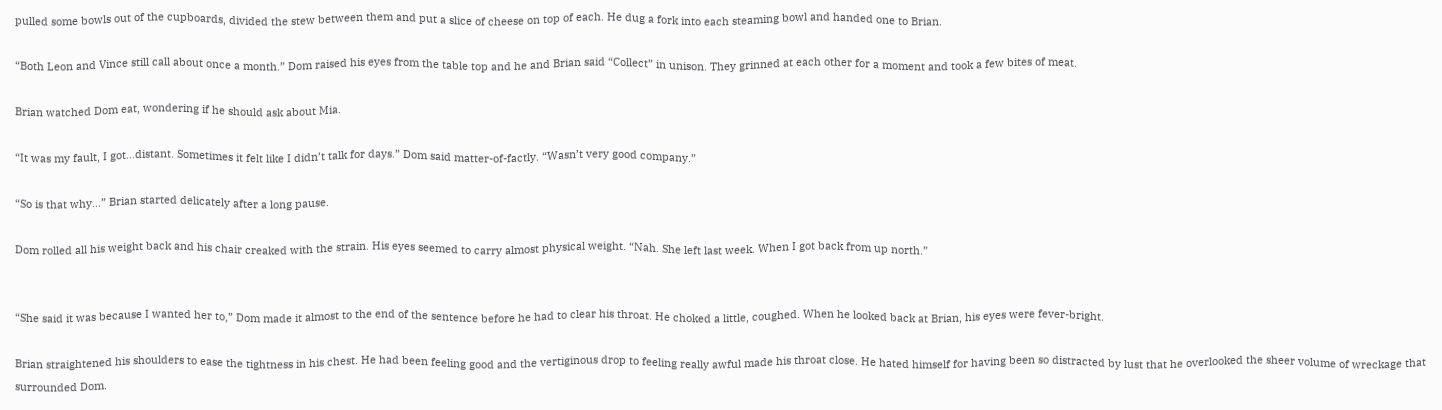pulled some bowls out of the cupboards, divided the stew between them and put a slice of cheese on top of each. He dug a fork into each steaming bowl and handed one to Brian.

“Both Leon and Vince still call about once a month.” Dom raised his eyes from the table top and he and Brian said “Collect” in unison. They grinned at each other for a moment and took a few bites of meat.

Brian watched Dom eat, wondering if he should ask about Mia.

“It was my fault, I got…distant. Sometimes it felt like I didn’t talk for days.” Dom said matter-of-factly. “Wasn’t very good company.”

“So is that why…” Brian started delicately after a long pause.

Dom rolled all his weight back and his chair creaked with the strain. His eyes seemed to carry almost physical weight. “Nah. She left last week. When I got back from up north.”


“She said it was because I wanted her to,” Dom made it almost to the end of the sentence before he had to clear his throat. He choked a little, coughed. When he looked back at Brian, his eyes were fever-bright.

Brian straightened his shoulders to ease the tightness in his chest. He had been feeling good and the vertiginous drop to feeling really awful made his throat close. He hated himself for having been so distracted by lust that he overlooked the sheer volume of wreckage that surrounded Dom.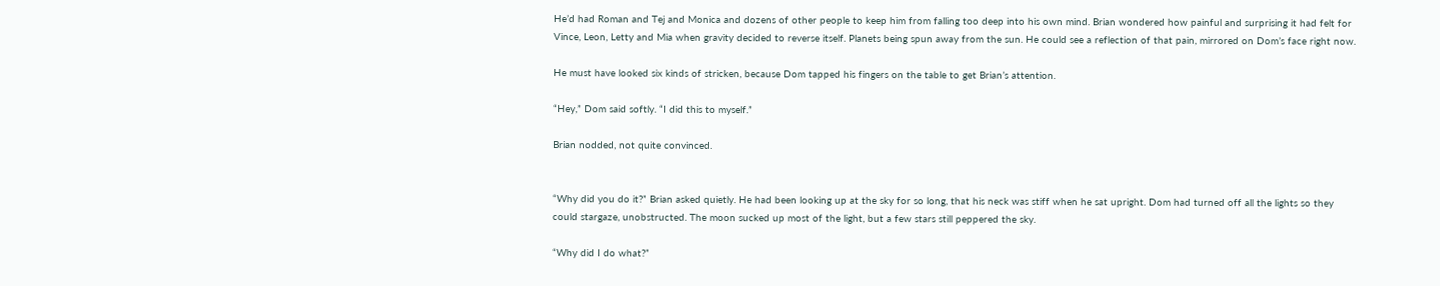He’d had Roman and Tej and Monica and dozens of other people to keep him from falling too deep into his own mind. Brian wondered how painful and surprising it had felt for Vince, Leon, Letty and Mia when gravity decided to reverse itself. Planets being spun away from the sun. He could see a reflection of that pain, mirrored on Dom’s face right now.

He must have looked six kinds of stricken, because Dom tapped his fingers on the table to get Brian’s attention.

“Hey,” Dom said softly. “I did this to myself.”

Brian nodded, not quite convinced.


“Why did you do it?” Brian asked quietly. He had been looking up at the sky for so long, that his neck was stiff when he sat upright. Dom had turned off all the lights so they could stargaze, unobstructed. The moon sucked up most of the light, but a few stars still peppered the sky.

“Why did I do what?”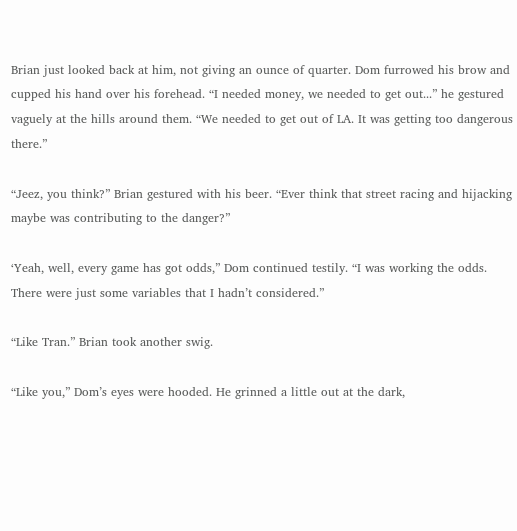Brian just looked back at him, not giving an ounce of quarter. Dom furrowed his brow and cupped his hand over his forehead. “I needed money, we needed to get out...” he gestured vaguely at the hills around them. “We needed to get out of LA. It was getting too dangerous there.”

“Jeez, you think?” Brian gestured with his beer. “Ever think that street racing and hijacking maybe was contributing to the danger?”

‘Yeah, well, every game has got odds,” Dom continued testily. “I was working the odds. There were just some variables that I hadn’t considered.”

“Like Tran.” Brian took another swig.

“Like you,” Dom’s eyes were hooded. He grinned a little out at the dark,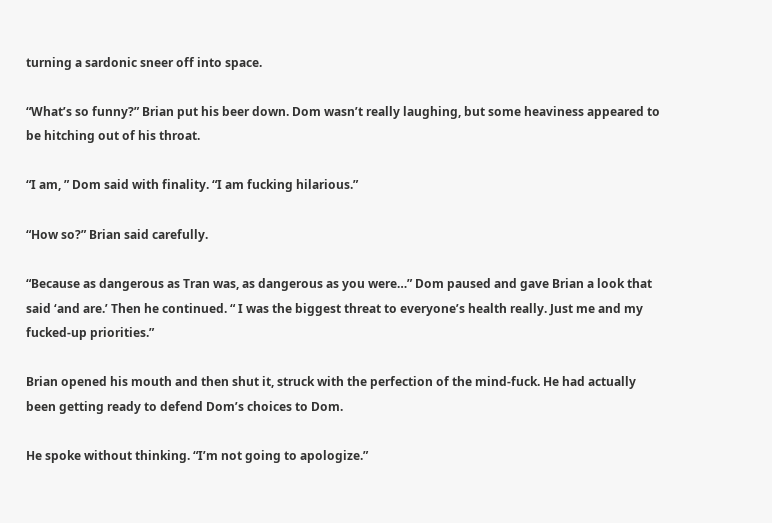turning a sardonic sneer off into space.

“What’s so funny?” Brian put his beer down. Dom wasn’t really laughing, but some heaviness appeared to be hitching out of his throat.

“I am, ” Dom said with finality. “I am fucking hilarious.”

“How so?” Brian said carefully.

“Because as dangerous as Tran was, as dangerous as you were…” Dom paused and gave Brian a look that said ‘and are.’ Then he continued. “ I was the biggest threat to everyone’s health really. Just me and my fucked-up priorities.”

Brian opened his mouth and then shut it, struck with the perfection of the mind-fuck. He had actually been getting ready to defend Dom’s choices to Dom.

He spoke without thinking. “I’m not going to apologize.”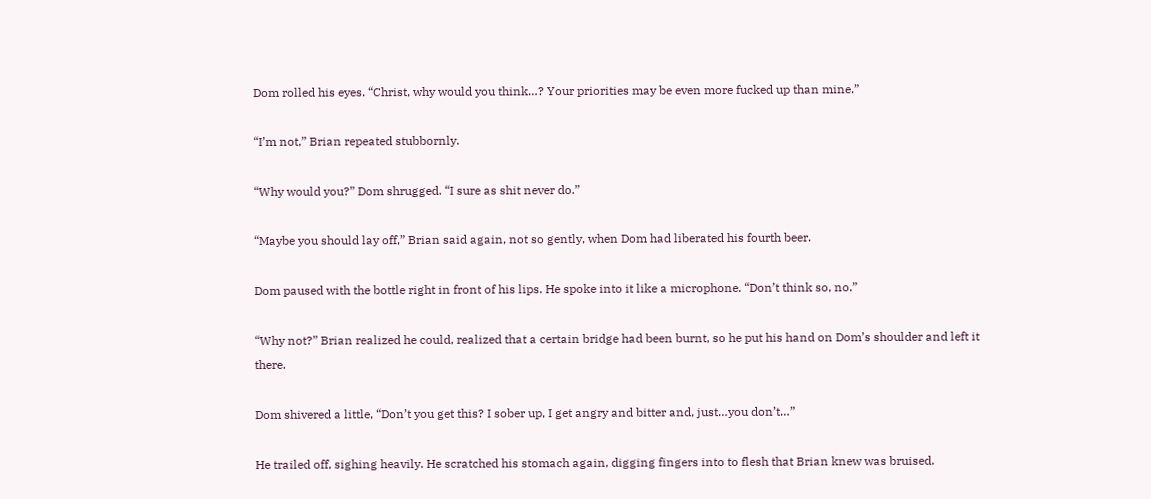Dom rolled his eyes. “Christ, why would you think…? Your priorities may be even more fucked up than mine.”

“I’m not,” Brian repeated stubbornly.

“Why would you?” Dom shrugged. “I sure as shit never do.”

“Maybe you should lay off,” Brian said again, not so gently, when Dom had liberated his fourth beer.

Dom paused with the bottle right in front of his lips. He spoke into it like a microphone. “Don’t think so, no.”

“Why not?” Brian realized he could, realized that a certain bridge had been burnt, so he put his hand on Dom’s shoulder and left it there.

Dom shivered a little, “Don’t you get this? I sober up, I get angry and bitter and, just…you don’t…”

He trailed off, sighing heavily. He scratched his stomach again, digging fingers into to flesh that Brian knew was bruised.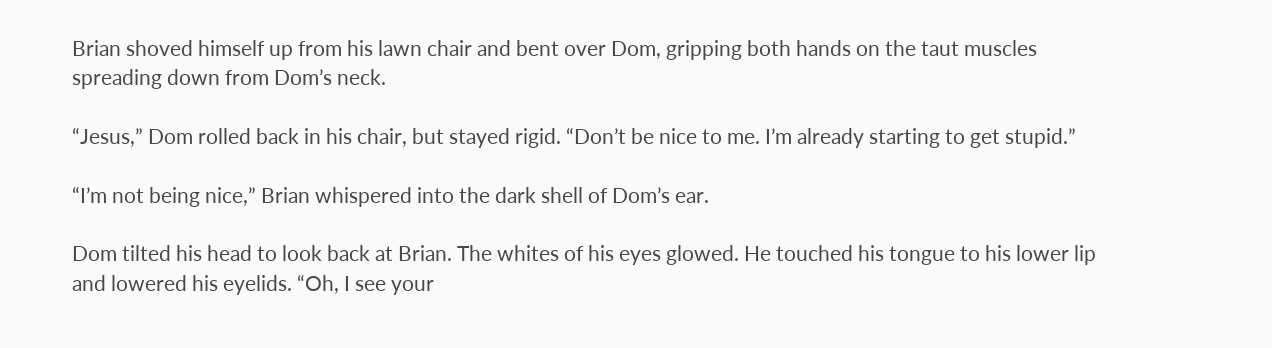Brian shoved himself up from his lawn chair and bent over Dom, gripping both hands on the taut muscles spreading down from Dom’s neck.

“Jesus,” Dom rolled back in his chair, but stayed rigid. “Don’t be nice to me. I’m already starting to get stupid.”

“I’m not being nice,” Brian whispered into the dark shell of Dom’s ear.

Dom tilted his head to look back at Brian. The whites of his eyes glowed. He touched his tongue to his lower lip and lowered his eyelids. “Oh, I see your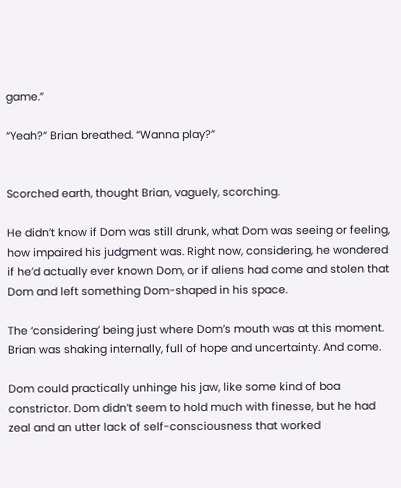game.”

“Yeah?” Brian breathed. “Wanna play?”


Scorched earth, thought Brian, vaguely, scorching.

He didn’t know if Dom was still drunk, what Dom was seeing or feeling, how impaired his judgment was. Right now, considering, he wondered if he’d actually ever known Dom, or if aliens had come and stolen that Dom and left something Dom-shaped in his space.

The ‘considering’ being just where Dom’s mouth was at this moment. Brian was shaking internally, full of hope and uncertainty. And come.

Dom could practically unhinge his jaw, like some kind of boa constrictor. Dom didn’t seem to hold much with finesse, but he had zeal and an utter lack of self-consciousness that worked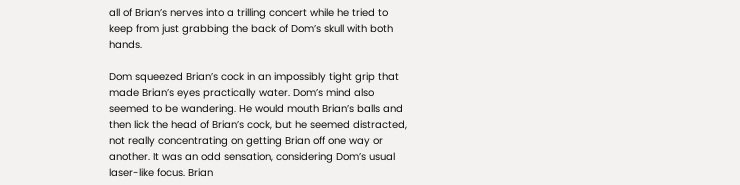all of Brian’s nerves into a trilling concert while he tried to keep from just grabbing the back of Dom’s skull with both hands.

Dom squeezed Brian’s cock in an impossibly tight grip that made Brian’s eyes practically water. Dom’s mind also seemed to be wandering. He would mouth Brian’s balls and then lick the head of Brian’s cock, but he seemed distracted, not really concentrating on getting Brian off one way or another. It was an odd sensation, considering Dom’s usual laser-like focus. Brian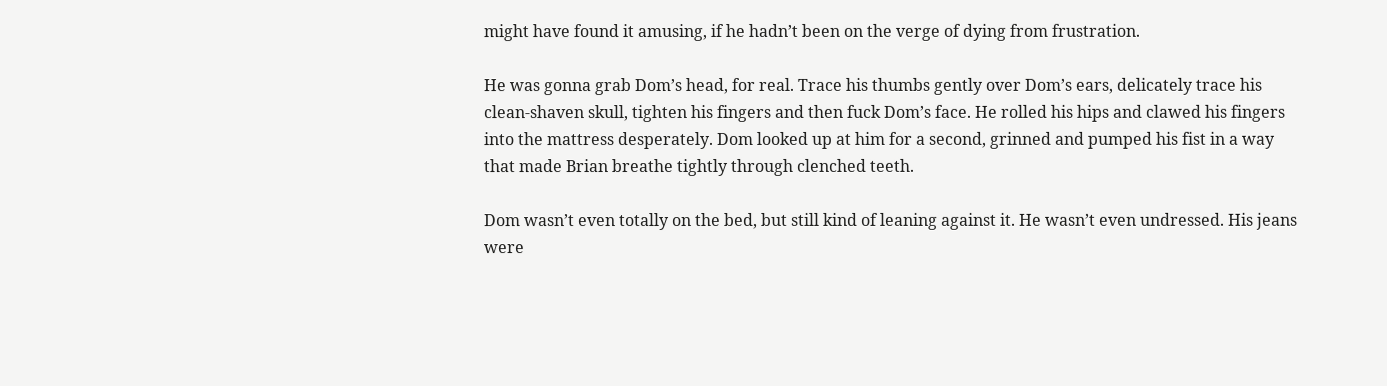might have found it amusing, if he hadn’t been on the verge of dying from frustration.

He was gonna grab Dom’s head, for real. Trace his thumbs gently over Dom’s ears, delicately trace his clean-shaven skull, tighten his fingers and then fuck Dom’s face. He rolled his hips and clawed his fingers into the mattress desperately. Dom looked up at him for a second, grinned and pumped his fist in a way that made Brian breathe tightly through clenched teeth.

Dom wasn’t even totally on the bed, but still kind of leaning against it. He wasn’t even undressed. His jeans were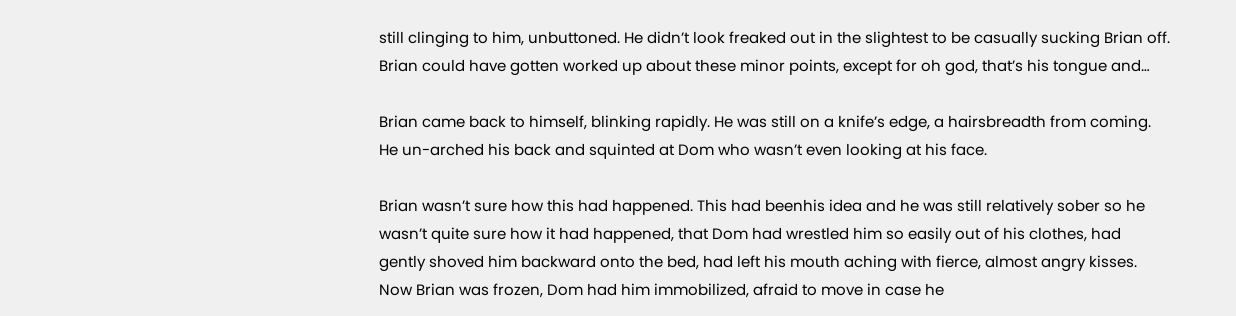still clinging to him, unbuttoned. He didn’t look freaked out in the slightest to be casually sucking Brian off. Brian could have gotten worked up about these minor points, except for oh god, that’s his tongue and…

Brian came back to himself, blinking rapidly. He was still on a knife’s edge, a hairsbreadth from coming. He un-arched his back and squinted at Dom who wasn’t even looking at his face.

Brian wasn’t sure how this had happened. This had beenhis idea and he was still relatively sober so he wasn’t quite sure how it had happened, that Dom had wrestled him so easily out of his clothes, had gently shoved him backward onto the bed, had left his mouth aching with fierce, almost angry kisses. Now Brian was frozen, Dom had him immobilized, afraid to move in case he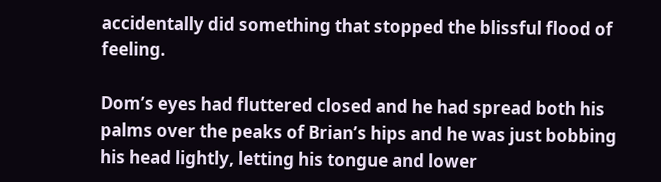accidentally did something that stopped the blissful flood of feeling.

Dom’s eyes had fluttered closed and he had spread both his palms over the peaks of Brian’s hips and he was just bobbing his head lightly, letting his tongue and lower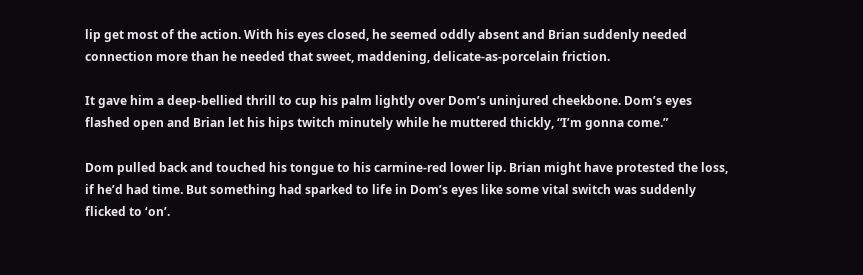lip get most of the action. With his eyes closed, he seemed oddly absent and Brian suddenly needed connection more than he needed that sweet, maddening, delicate-as-porcelain friction.

It gave him a deep-bellied thrill to cup his palm lightly over Dom’s uninjured cheekbone. Dom’s eyes flashed open and Brian let his hips twitch minutely while he muttered thickly, “I’m gonna come.”

Dom pulled back and touched his tongue to his carmine-red lower lip. Brian might have protested the loss, if he’d had time. But something had sparked to life in Dom’s eyes like some vital switch was suddenly flicked to ‘on’.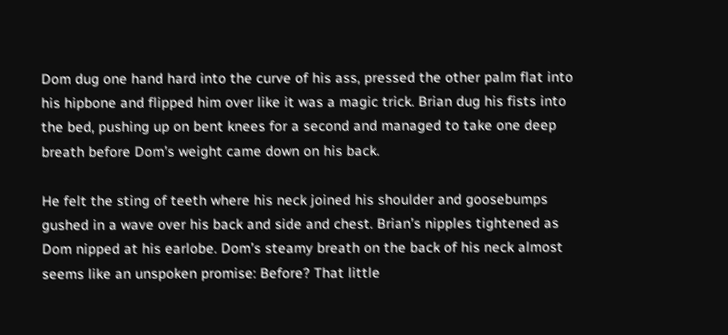Dom dug one hand hard into the curve of his ass, pressed the other palm flat into his hipbone and flipped him over like it was a magic trick. Brian dug his fists into the bed, pushing up on bent knees for a second and managed to take one deep breath before Dom’s weight came down on his back.

He felt the sting of teeth where his neck joined his shoulder and goosebumps gushed in a wave over his back and side and chest. Brian’s nipples tightened as Dom nipped at his earlobe. Dom’s steamy breath on the back of his neck almost seems like an unspoken promise: Before? That little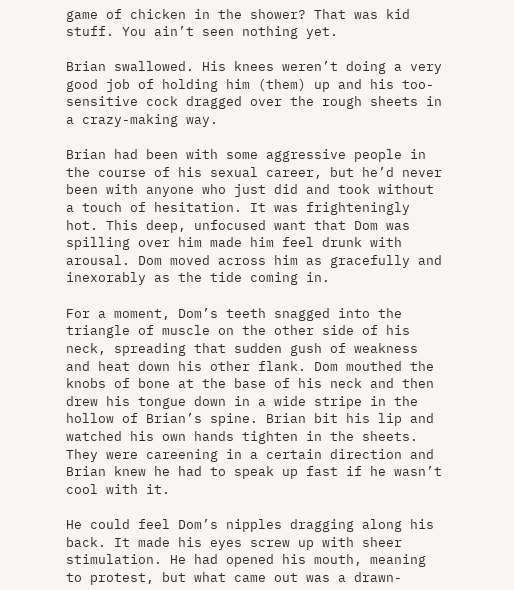game of chicken in the shower? That was kid stuff. You ain’t seen nothing yet.

Brian swallowed. His knees weren’t doing a very good job of holding him (them) up and his too-sensitive cock dragged over the rough sheets in a crazy-making way.

Brian had been with some aggressive people in the course of his sexual career, but he’d never been with anyone who just did and took without a touch of hesitation. It was frighteningly hot. This deep, unfocused want that Dom was spilling over him made him feel drunk with arousal. Dom moved across him as gracefully and inexorably as the tide coming in.

For a moment, Dom’s teeth snagged into the triangle of muscle on the other side of his neck, spreading that sudden gush of weakness and heat down his other flank. Dom mouthed the knobs of bone at the base of his neck and then drew his tongue down in a wide stripe in the hollow of Brian’s spine. Brian bit his lip and watched his own hands tighten in the sheets. They were careening in a certain direction and Brian knew he had to speak up fast if he wasn’t cool with it.

He could feel Dom’s nipples dragging along his back. It made his eyes screw up with sheer stimulation. He had opened his mouth, meaning to protest, but what came out was a drawn-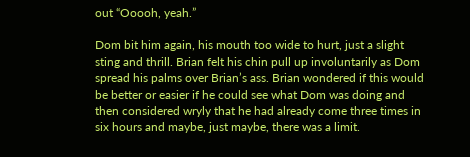out “Ooooh, yeah.”

Dom bit him again, his mouth too wide to hurt, just a slight sting and thrill. Brian felt his chin pull up involuntarily as Dom spread his palms over Brian’s ass. Brian wondered if this would be better or easier if he could see what Dom was doing and then considered wryly that he had already come three times in six hours and maybe, just maybe, there was a limit.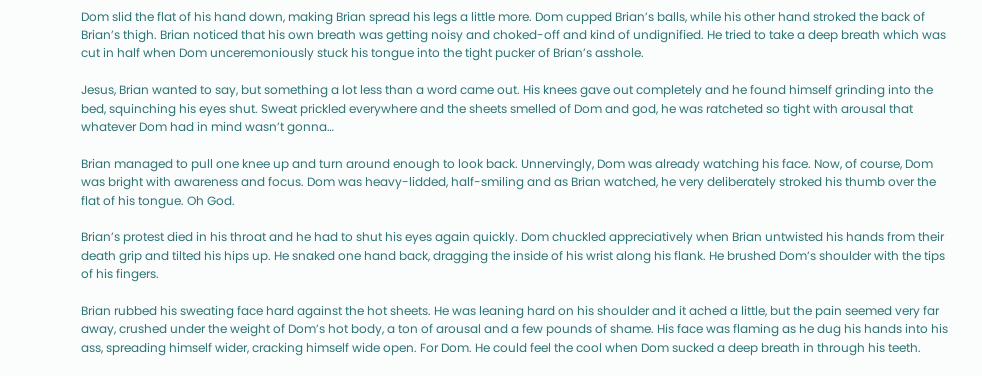Dom slid the flat of his hand down, making Brian spread his legs a little more. Dom cupped Brian’s balls, while his other hand stroked the back of Brian’s thigh. Brian noticed that his own breath was getting noisy and choked-off and kind of undignified. He tried to take a deep breath which was cut in half when Dom unceremoniously stuck his tongue into the tight pucker of Brian’s asshole.

Jesus, Brian wanted to say, but something a lot less than a word came out. His knees gave out completely and he found himself grinding into the bed, squinching his eyes shut. Sweat prickled everywhere and the sheets smelled of Dom and god, he was ratcheted so tight with arousal that whatever Dom had in mind wasn’t gonna…

Brian managed to pull one knee up and turn around enough to look back. Unnervingly, Dom was already watching his face. Now, of course, Dom was bright with awareness and focus. Dom was heavy-lidded, half-smiling and as Brian watched, he very deliberately stroked his thumb over the flat of his tongue. Oh God.

Brian’s protest died in his throat and he had to shut his eyes again quickly. Dom chuckled appreciatively when Brian untwisted his hands from their death grip and tilted his hips up. He snaked one hand back, dragging the inside of his wrist along his flank. He brushed Dom’s shoulder with the tips of his fingers.

Brian rubbed his sweating face hard against the hot sheets. He was leaning hard on his shoulder and it ached a little, but the pain seemed very far away, crushed under the weight of Dom’s hot body, a ton of arousal and a few pounds of shame. His face was flaming as he dug his hands into his ass, spreading himself wider, cracking himself wide open. For Dom. He could feel the cool when Dom sucked a deep breath in through his teeth.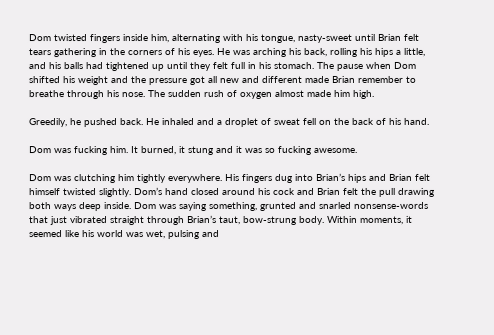Dom twisted fingers inside him, alternating with his tongue, nasty-sweet until Brian felt tears gathering in the corners of his eyes. He was arching his back, rolling his hips a little, and his balls had tightened up until they felt full in his stomach. The pause when Dom shifted his weight and the pressure got all new and different made Brian remember to breathe through his nose. The sudden rush of oxygen almost made him high.

Greedily, he pushed back. He inhaled and a droplet of sweat fell on the back of his hand.

Dom was fucking him. It burned, it stung and it was so fucking awesome.

Dom was clutching him tightly everywhere. His fingers dug into Brian’s hips and Brian felt himself twisted slightly. Dom’s hand closed around his cock and Brian felt the pull drawing both ways deep inside. Dom was saying something, grunted and snarled nonsense-words that just vibrated straight through Brian’s taut, bow-strung body. Within moments, it seemed like his world was wet, pulsing and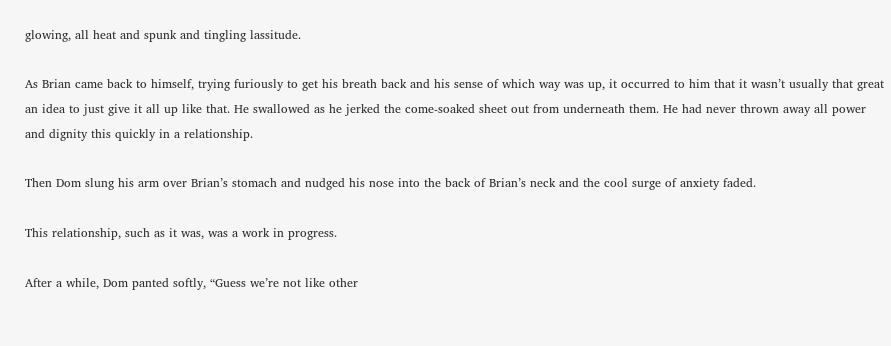glowing, all heat and spunk and tingling lassitude.

As Brian came back to himself, trying furiously to get his breath back and his sense of which way was up, it occurred to him that it wasn’t usually that great an idea to just give it all up like that. He swallowed as he jerked the come-soaked sheet out from underneath them. He had never thrown away all power and dignity this quickly in a relationship.

Then Dom slung his arm over Brian’s stomach and nudged his nose into the back of Brian’s neck and the cool surge of anxiety faded.

This relationship, such as it was, was a work in progress.

After a while, Dom panted softly, “Guess we’re not like other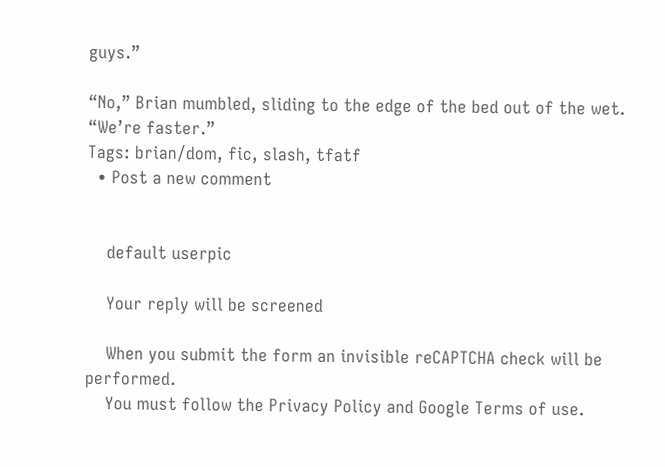guys.”

“No,” Brian mumbled, sliding to the edge of the bed out of the wet. “We’re faster.”
Tags: brian/dom, fic, slash, tfatf
  • Post a new comment


    default userpic

    Your reply will be screened

    When you submit the form an invisible reCAPTCHA check will be performed.
    You must follow the Privacy Policy and Google Terms of use.